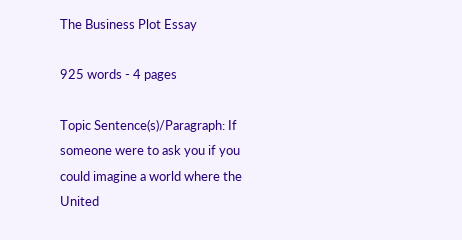The Business Plot Essay

925 words - 4 pages

Topic Sentence(s)/Paragraph: If someone were to ask you if you could imagine a world where the United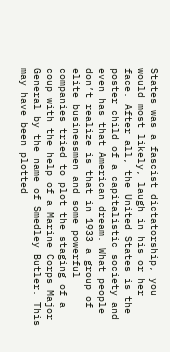States was a fascist dictatorship, you would most likely, laugh in his or her face. After all, the United States is the poster child of a capitalistic society and even has that American dream. What people don’t realize is that in 1933 a group of elite businessmen and some powerful companies tried to plot the staging of a coup with the help of a Marine Corps Major General by the name of Smedley Butler. This may have been plotted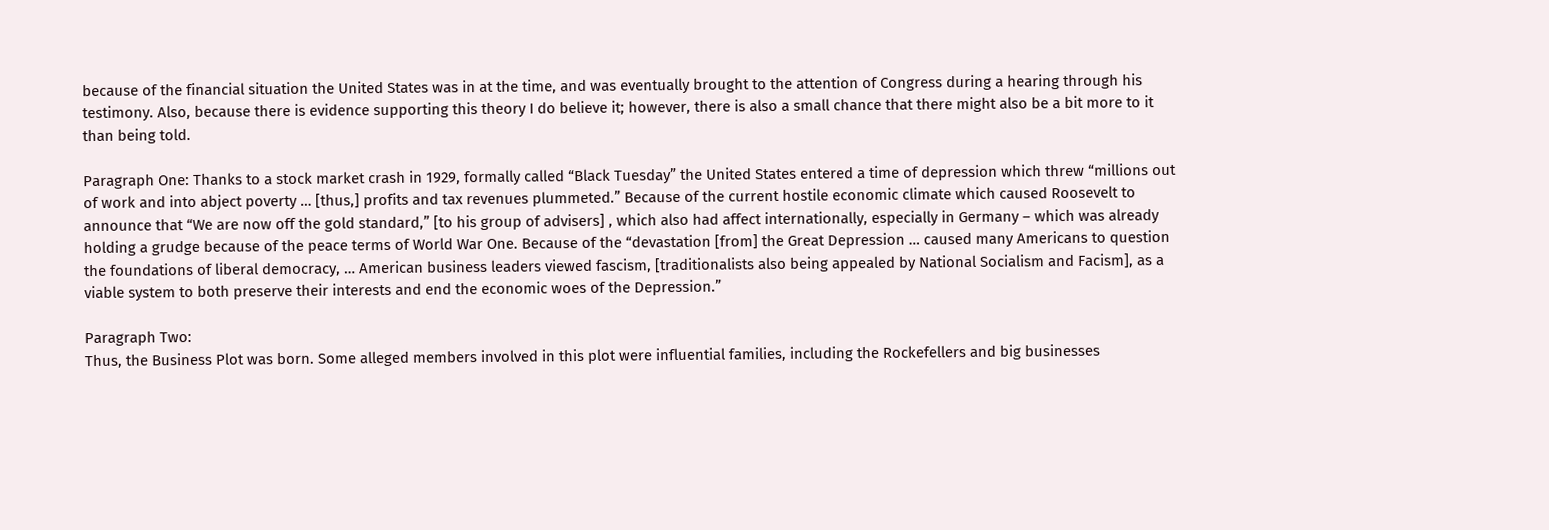because of the financial situation the United States was in at the time, and was eventually brought to the attention of Congress during a hearing through his testimony. Also, because there is evidence supporting this theory I do believe it; however, there is also a small chance that there might also be a bit more to it than being told.

Paragraph One: Thanks to a stock market crash in 1929, formally called “Black Tuesday” the United States entered a time of depression which threw “millions out of work and into abject poverty … [thus,] profits and tax revenues plummeted.” Because of the current hostile economic climate which caused Roosevelt to announce that “We are now off the gold standard,” [to his group of advisers] , which also had affect internationally, especially in Germany – which was already holding a grudge because of the peace terms of World War One. Because of the “devastation [from] the Great Depression … caused many Americans to question the foundations of liberal democracy, … American business leaders viewed fascism, [traditionalists also being appealed by National Socialism and Facism], as a viable system to both preserve their interests and end the economic woes of the Depression.”

Paragraph Two:
Thus, the Business Plot was born. Some alleged members involved in this plot were influential families, including the Rockefellers and big businesses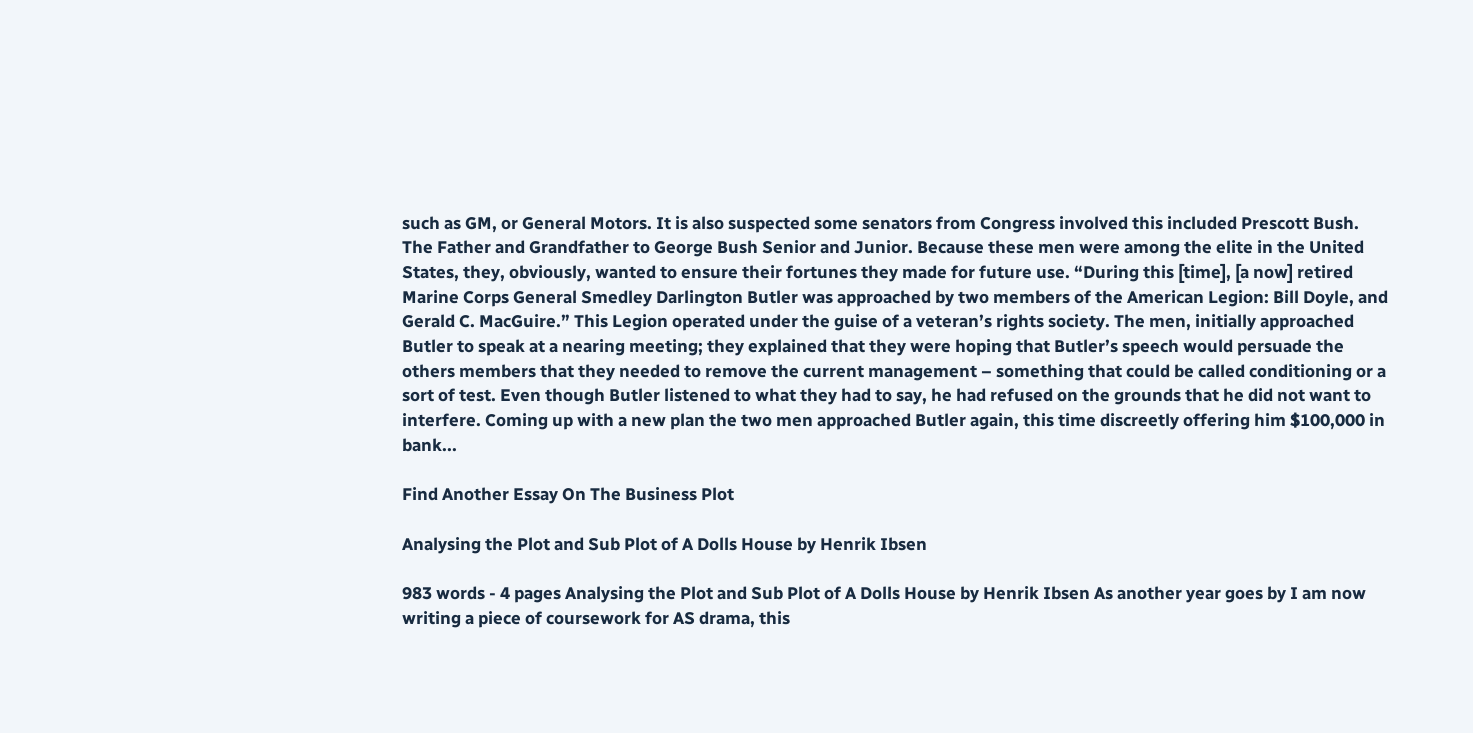such as GM, or General Motors. It is also suspected some senators from Congress involved this included Prescott Bush. The Father and Grandfather to George Bush Senior and Junior. Because these men were among the elite in the United States, they, obviously, wanted to ensure their fortunes they made for future use. “During this [time], [a now] retired Marine Corps General Smedley Darlington Butler was approached by two members of the American Legion: Bill Doyle, and Gerald C. MacGuire.” This Legion operated under the guise of a veteran’s rights society. The men, initially approached Butler to speak at a nearing meeting; they explained that they were hoping that Butler’s speech would persuade the others members that they needed to remove the current management – something that could be called conditioning or a sort of test. Even though Butler listened to what they had to say, he had refused on the grounds that he did not want to interfere. Coming up with a new plan the two men approached Butler again, this time discreetly offering him $100,000 in bank...

Find Another Essay On The Business Plot

Analysing the Plot and Sub Plot of A Dolls House by Henrik Ibsen

983 words - 4 pages Analysing the Plot and Sub Plot of A Dolls House by Henrik Ibsen As another year goes by I am now writing a piece of coursework for AS drama, this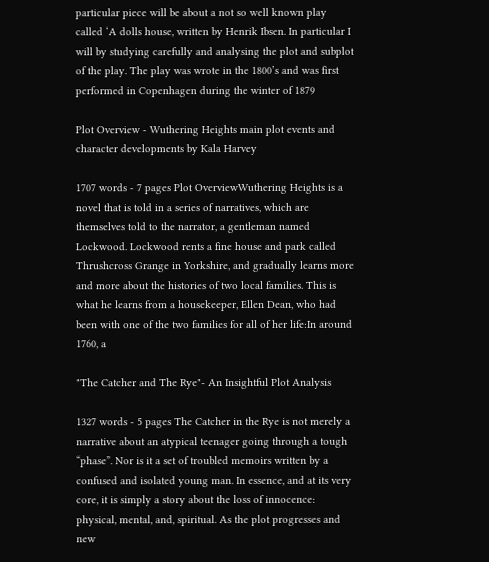particular piece will be about a not so well known play called ‘A dolls house, written by Henrik Ibsen. In particular I will by studying carefully and analysing the plot and subplot of the play. The play was wrote in the 1800’s and was first performed in Copenhagen during the winter of 1879

Plot Overview - Wuthering Heights main plot events and character developments by Kala Harvey

1707 words - 7 pages Plot OverviewWuthering Heights is a novel that is told in a series of narratives, which are themselves told to the narrator, a gentleman named Lockwood. Lockwood rents a fine house and park called Thrushcross Grange in Yorkshire, and gradually learns more and more about the histories of two local families. This is what he learns from a housekeeper, Ellen Dean, who had been with one of the two families for all of her life:In around 1760, a

"The Catcher and The Rye"- An Insightful Plot Analysis

1327 words - 5 pages The Catcher in the Rye is not merely a narrative about an atypical teenager going through a tough “phase”. Nor is it a set of troubled memoirs written by a confused and isolated young man. In essence, and at its very core, it is simply a story about the loss of innocence: physical, mental, and, spiritual. As the plot progresses and new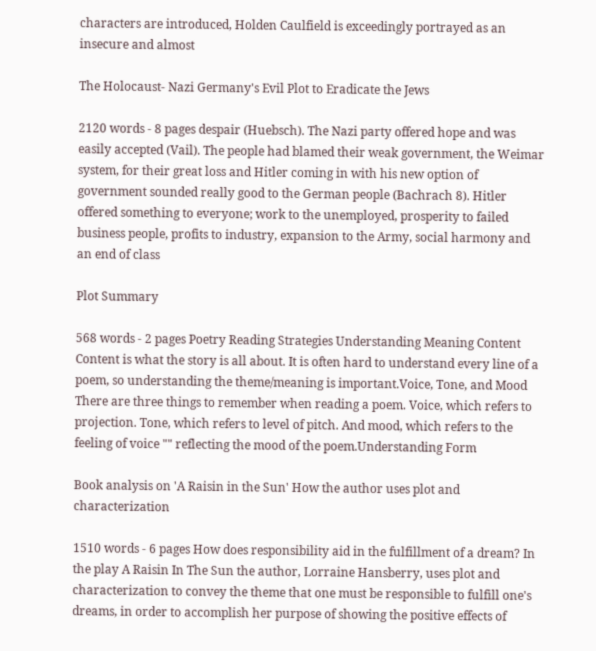characters are introduced, Holden Caulfield is exceedingly portrayed as an insecure and almost

The Holocaust- Nazi Germany's Evil Plot to Eradicate the Jews

2120 words - 8 pages despair (Huebsch). The Nazi party offered hope and was easily accepted (Vail). The people had blamed their weak government, the Weimar system, for their great loss and Hitler coming in with his new option of government sounded really good to the German people (Bachrach 8). Hitler offered something to everyone; work to the unemployed, prosperity to failed business people, profits to industry, expansion to the Army, social harmony and an end of class

Plot Summary

568 words - 2 pages Poetry Reading Strategies Understanding Meaning Content Content is what the story is all about. It is often hard to understand every line of a poem, so understanding the theme/meaning is important.Voice, Tone, and Mood There are three things to remember when reading a poem. Voice, which refers to projection. Tone, which refers to level of pitch. And mood, which refers to the feeling of voice "" reflecting the mood of the poem.Understanding Form

Book analysis on 'A Raisin in the Sun' How the author uses plot and characterization

1510 words - 6 pages How does responsibility aid in the fulfillment of a dream? In the play A Raisin In The Sun the author, Lorraine Hansberry, uses plot and characterization to convey the theme that one must be responsible to fulfill one's dreams, in order to accomplish her purpose of showing the positive effects of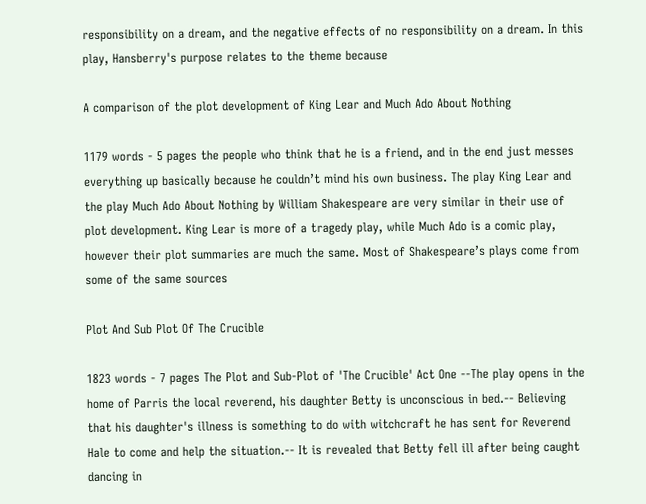responsibility on a dream, and the negative effects of no responsibility on a dream. In this play, Hansberry's purpose relates to the theme because

A comparison of the plot development of King Lear and Much Ado About Nothing

1179 words - 5 pages the people who think that he is a friend, and in the end just messes everything up basically because he couldn’t mind his own business. The play King Lear and the play Much Ado About Nothing by William Shakespeare are very similar in their use of plot development. King Lear is more of a tragedy play, while Much Ado is a comic play, however their plot summaries are much the same. Most of Shakespeare’s plays come from some of the same sources

Plot And Sub Plot Of The Crucible

1823 words - 7 pages The Plot and Sub-Plot of 'The Crucible' Act One --The play opens in the home of Parris the local reverend, his daughter Betty is unconscious in bed.-- Believing that his daughter's illness is something to do with witchcraft he has sent for Reverend Hale to come and help the situation.-- It is revealed that Betty fell ill after being caught dancing in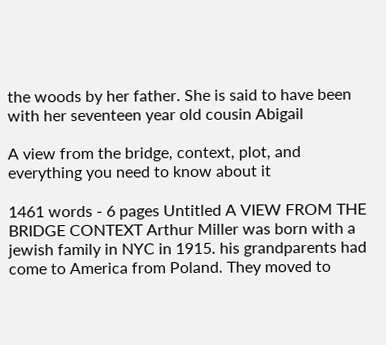the woods by her father. She is said to have been with her seventeen year old cousin Abigail

A view from the bridge, context, plot, and everything you need to know about it

1461 words - 6 pages Untitled A VIEW FROM THE BRIDGE CONTEXT Arthur Miller was born with a jewish family in NYC in 1915. his grandparents had come to America from Poland. They moved to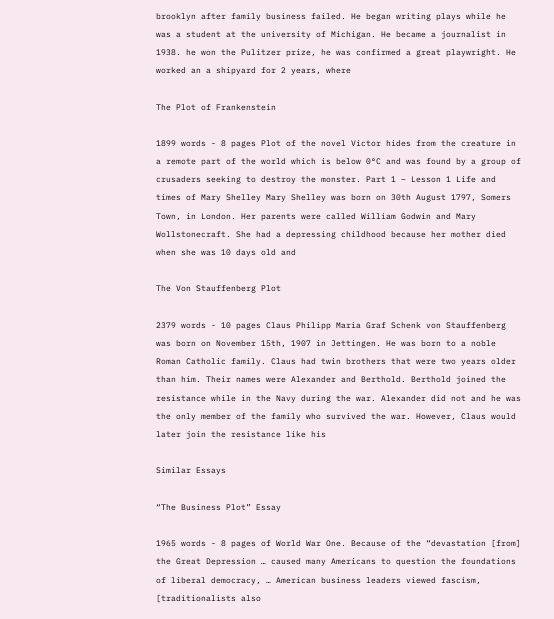brooklyn after family business failed. He began writing plays while he was a student at the university of Michigan. He became a journalist in 1938. he won the Pulitzer prize, he was confirmed a great playwright. He worked an a shipyard for 2 years, where

The Plot of Frankenstein

1899 words - 8 pages Plot of the novel Victor hides from the creature in a remote part of the world which is below 0°C and was found by a group of crusaders seeking to destroy the monster. Part 1 – Lesson 1 Life and times of Mary Shelley Mary Shelley was born on 30th August 1797, Somers Town, in London. Her parents were called William Godwin and Mary Wollstonecraft. She had a depressing childhood because her mother died when she was 10 days old and

The Von Stauffenberg Plot

2379 words - 10 pages Claus Philipp Maria Graf Schenk von Stauffenberg was born on November 15th, 1907 in Jettingen. He was born to a noble Roman Catholic family. Claus had twin brothers that were two years older than him. Their names were Alexander and Berthold. Berthold joined the resistance while in the Navy during the war. Alexander did not and he was the only member of the family who survived the war. However, Claus would later join the resistance like his

Similar Essays

“The Business Plot” Essay

1965 words - 8 pages of World War One. Because of the “devastation [from] the Great Depression … caused many Americans to question the foundations of liberal democracy, … American business leaders viewed fascism, [traditionalists also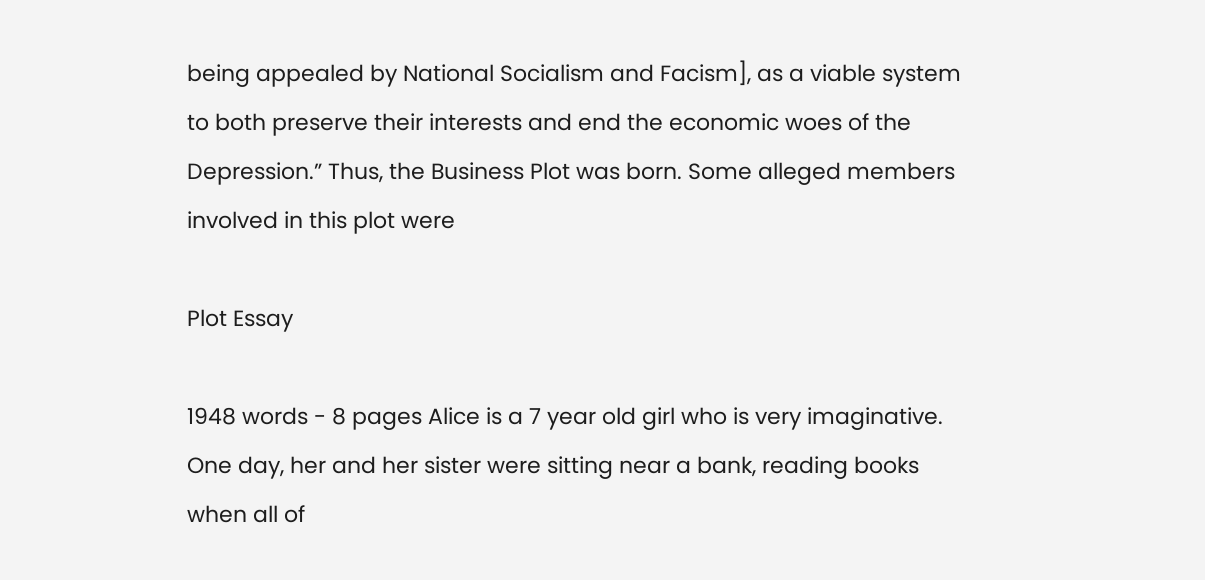being appealed by National Socialism and Facism], as a viable system to both preserve their interests and end the economic woes of the Depression.” Thus, the Business Plot was born. Some alleged members involved in this plot were

Plot Essay

1948 words - 8 pages Alice is a 7 year old girl who is very imaginative. One day, her and her sister were sitting near a bank, reading books when all of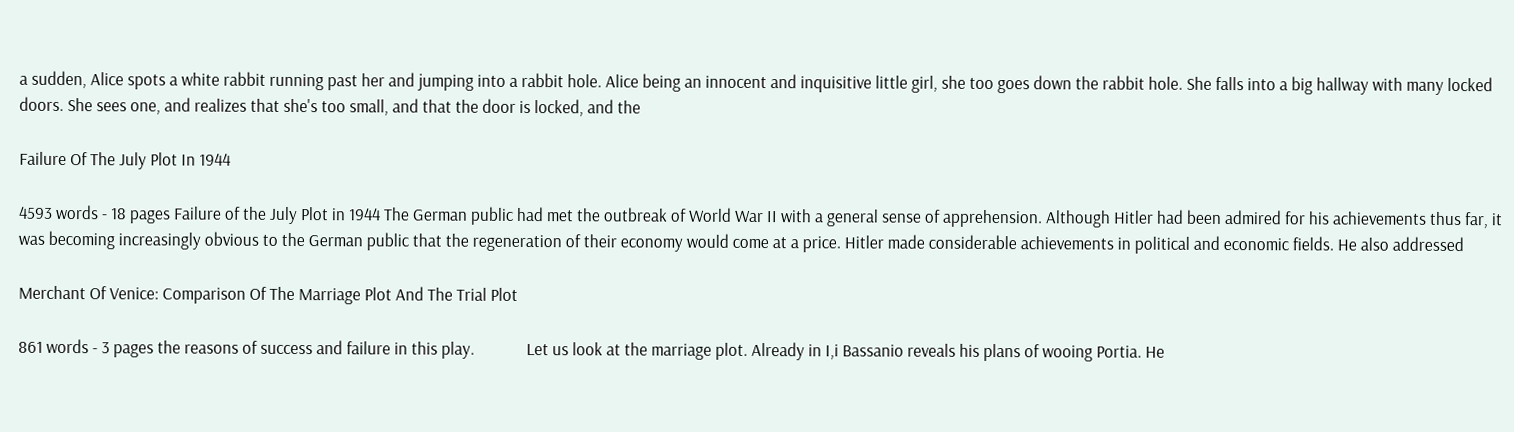a sudden, Alice spots a white rabbit running past her and jumping into a rabbit hole. Alice being an innocent and inquisitive little girl, she too goes down the rabbit hole. She falls into a big hallway with many locked doors. She sees one, and realizes that she's too small, and that the door is locked, and the

Failure Of The July Plot In 1944

4593 words - 18 pages Failure of the July Plot in 1944 The German public had met the outbreak of World War II with a general sense of apprehension. Although Hitler had been admired for his achievements thus far, it was becoming increasingly obvious to the German public that the regeneration of their economy would come at a price. Hitler made considerable achievements in political and economic fields. He also addressed

Merchant Of Venice: Comparison Of The Marriage Plot And The Trial Plot

861 words - 3 pages the reasons of success and failure in this play.             Let us look at the marriage plot. Already in I,i Bassanio reveals his plans of wooing Portia. He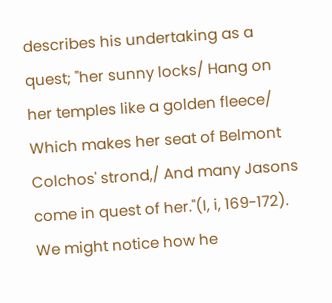describes his undertaking as a quest; "her sunny locks/ Hang on her temples like a golden fleece/ Which makes her seat of Belmont Colchos' strond,/ And many Jasons come in quest of her."(I, i, 169-172). We might notice how he